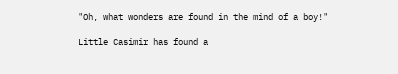"Oh, what wonders are found in the mind of a boy!"

Little Casimir has found a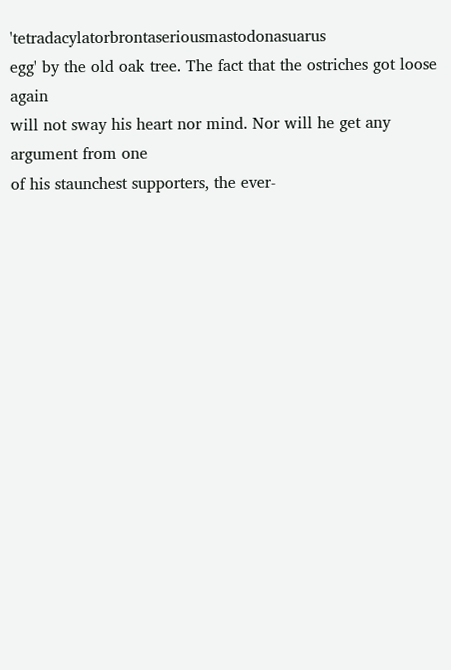'tetradacylatorbrontaseriousmastodonasuarus
egg' by the old oak tree. The fact that the ostriches got loose again
will not sway his heart nor mind. Nor will he get any argument from one
of his staunchest supporters, the ever-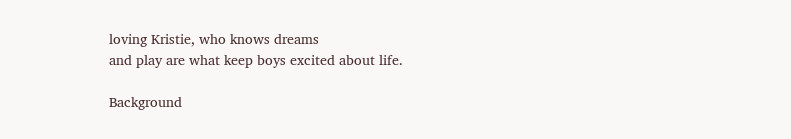loving Kristie, who knows dreams
and play are what keep boys excited about life.

Background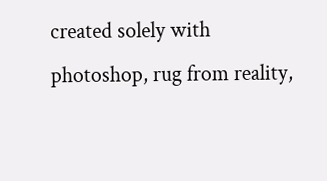created solely with photoshop, rug from reality,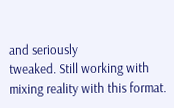and seriously
tweaked. Still working with mixing reality with this format.